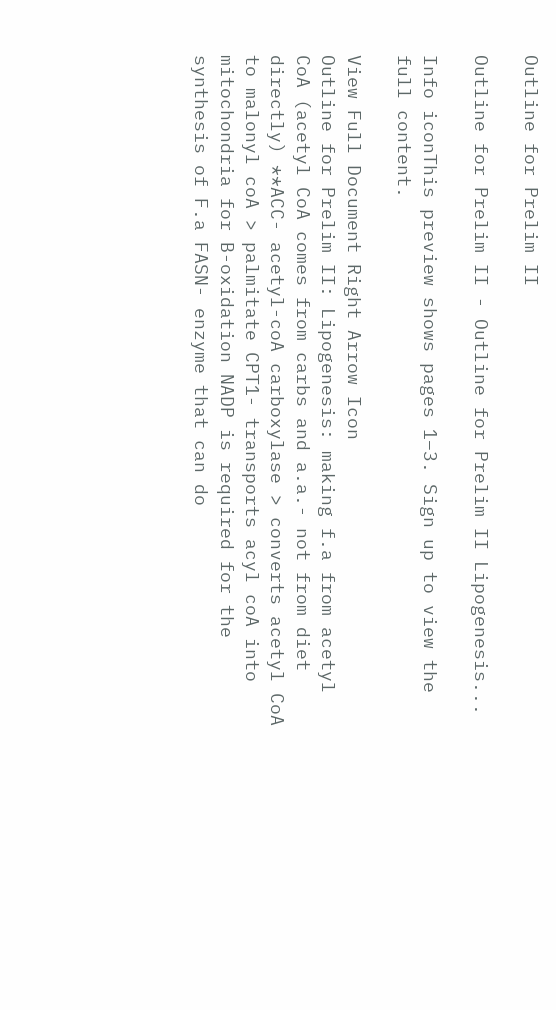Outline for Prelim II

Outline for Prelim II - Outline for Prelim II Lipogenesis...

Info iconThis preview shows pages 1–3. Sign up to view the full content.

View Full Document Right Arrow Icon
Outline for Prelim II: Lipogenesis: making f.a from acetyl CoA (acetyl CoA comes from carbs and a.a.- not from diet directly) **ACC- acetyl-coA carboxylase > converts acetyl CoA to malonyl coA > palmitate CPT1- transports acyl coA into mitochondria for B-oxidation NADP is required for the synthesis of F.a FASN- enzyme that can do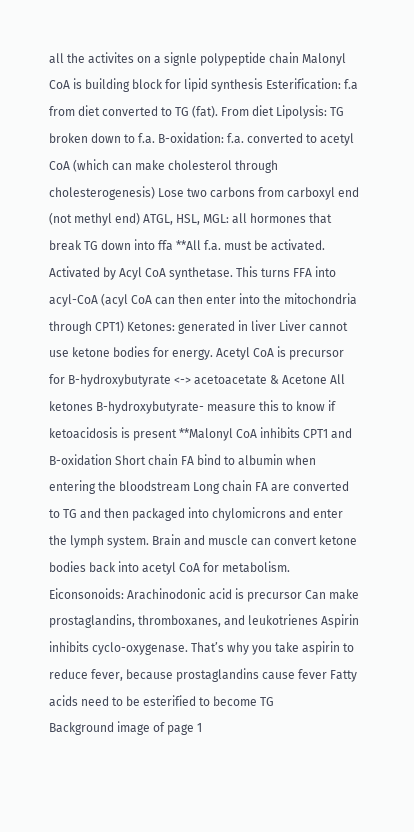all the activites on a signle polypeptide chain Malonyl CoA is building block for lipid synthesis Esterification: f.a from diet converted to TG (fat). From diet Lipolysis: TG broken down to f.a. B-oxidation: f.a. converted to acetyl CoA (which can make cholesterol through cholesterogenesis) Lose two carbons from carboxyl end (not methyl end) ATGL, HSL, MGL: all hormones that break TG down into ffa **All f.a. must be activated. Activated by Acyl CoA synthetase. This turns FFA into acyl-CoA (acyl CoA can then enter into the mitochondria through CPT1) Ketones: generated in liver Liver cannot use ketone bodies for energy. Acetyl CoA is precursor for B-hydroxybutyrate <-> acetoacetate & Acetone All ketones B-hydroxybutyrate- measure this to know if ketoacidosis is present **Malonyl CoA inhibits CPT1 and B-oxidation Short chain FA bind to albumin when entering the bloodstream Long chain FA are converted to TG and then packaged into chylomicrons and enter the lymph system. Brain and muscle can convert ketone bodies back into acetyl CoA for metabolism. Eiconsonoids: Arachinodonic acid is precursor Can make prostaglandins, thromboxanes, and leukotrienes Aspirin inhibits cyclo-oxygenase. That’s why you take aspirin to reduce fever, because prostaglandins cause fever Fatty acids need to be esterified to become TG
Background image of page 1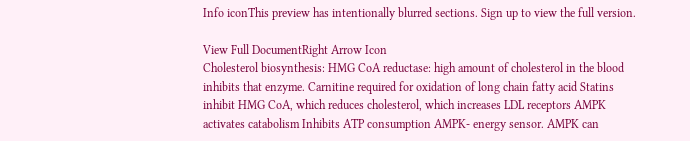Info iconThis preview has intentionally blurred sections. Sign up to view the full version.

View Full DocumentRight Arrow Icon
Cholesterol biosynthesis: HMG CoA reductase: high amount of cholesterol in the blood inhibits that enzyme. Carnitine required for oxidation of long chain fatty acid Statins inhibit HMG CoA, which reduces cholesterol, which increases LDL receptors AMPK activates catabolism Inhibits ATP consumption AMPK- energy sensor. AMPK can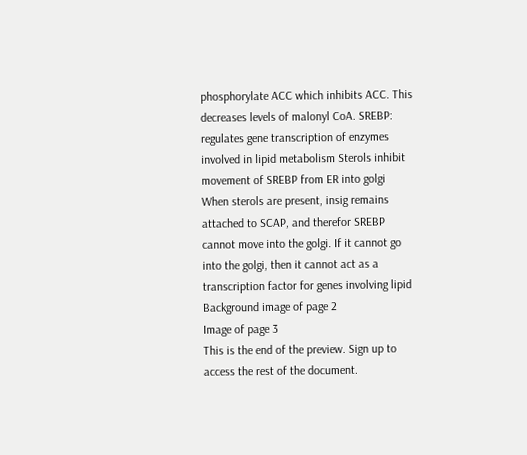phosphorylate ACC which inhibits ACC. This decreases levels of malonyl CoA. SREBP: regulates gene transcription of enzymes involved in lipid metabolism Sterols inhibit movement of SREBP from ER into golgi When sterols are present, insig remains attached to SCAP, and therefor SREBP cannot move into the golgi. If it cannot go into the golgi, then it cannot act as a transcription factor for genes involving lipid
Background image of page 2
Image of page 3
This is the end of the preview. Sign up to access the rest of the document.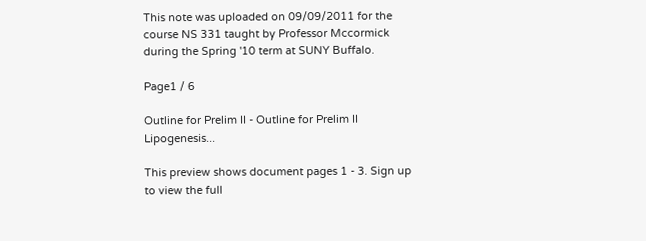This note was uploaded on 09/09/2011 for the course NS 331 taught by Professor Mccormick during the Spring '10 term at SUNY Buffalo.

Page1 / 6

Outline for Prelim II - Outline for Prelim II Lipogenesis...

This preview shows document pages 1 - 3. Sign up to view the full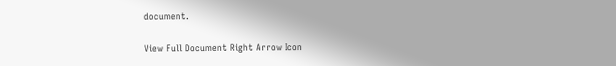document.

View Full Document Right Arrow Icon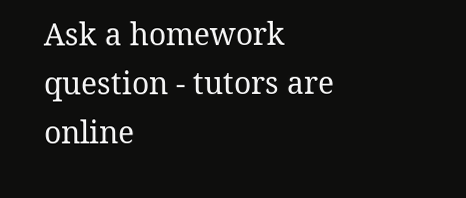Ask a homework question - tutors are online